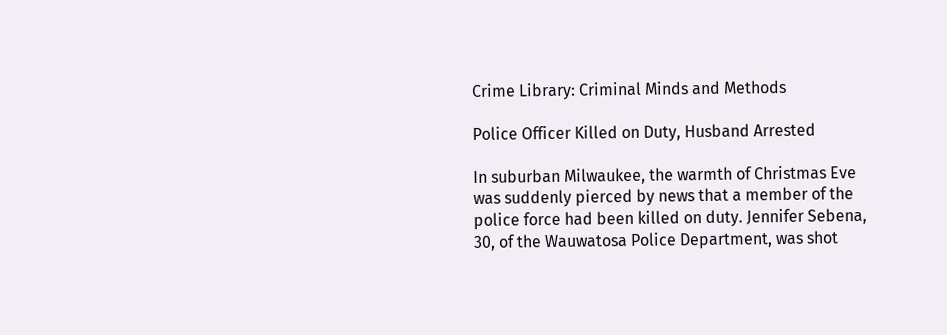Crime Library: Criminal Minds and Methods

Police Officer Killed on Duty, Husband Arrested

In suburban Milwaukee, the warmth of Christmas Eve was suddenly pierced by news that a member of the police force had been killed on duty. Jennifer Sebena, 30, of the Wauwatosa Police Department, was shot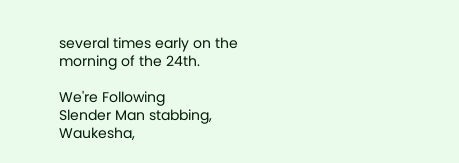several times early on the morning of the 24th.

We're Following
Slender Man stabbing, Waukesha,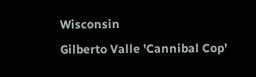Wisconsin
Gilberto Valle 'Cannibal Cop'